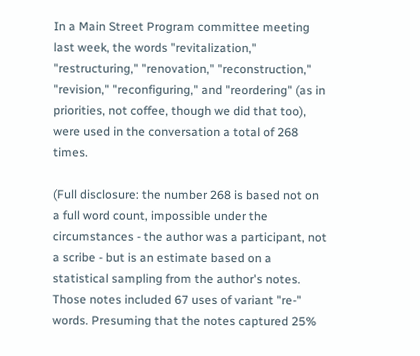In a Main Street Program committee meeting last week, the words "revitalization," "restructuring," "renovation," "reconstruction," "revision," "reconfiguring," and "reordering" (as in priorities, not coffee, though we did that too), were used in the conversation a total of 268 times.

(Full disclosure: the number 268 is based not on a full word count, impossible under the circumstances - the author was a participant, not a scribe - but is an estimate based on a statistical sampling from the author's notes. Those notes included 67 uses of variant "re-" words. Presuming that the notes captured 25%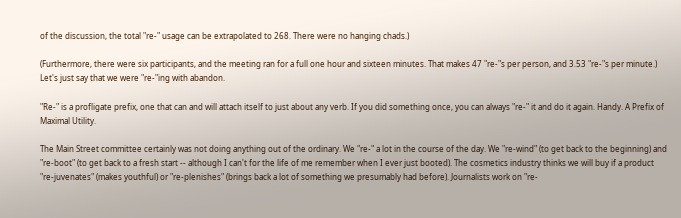of the discussion, the total "re-" usage can be extrapolated to 268. There were no hanging chads.)

(Furthermore, there were six participants, and the meeting ran for a full one hour and sixteen minutes. That makes 47 "re-"s per person, and 3.53 "re-"s per minute.) Let's just say that we were "re-"ing with abandon.

"Re-" is a profligate prefix, one that can and will attach itself to just about any verb. If you did something once, you can always "re-" it and do it again. Handy. A Prefix of Maximal Utility.

The Main Street committee certainly was not doing anything out of the ordinary. We "re-" a lot in the course of the day. We "re-wind" (to get back to the beginning) and "re-boot" (to get back to a fresh start -- although I can't for the life of me remember when I ever just booted). The cosmetics industry thinks we will buy if a product "re-juvenates" (makes youthful) or "re-plenishes" (brings back a lot of something we presumably had before). Journalists work on "re-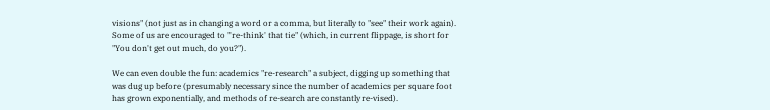visions" (not just as in changing a word or a comma, but literally to "see" their work again). Some of us are encouraged to "'re-think' that tie" (which, in current flippage, is short for "You don't get out much, do you?").

We can even double the fun: academics "re-research" a subject, digging up something that was dug up before (presumably necessary since the number of academics per square foot has grown exponentially, and methods of re-search are constantly re-vised).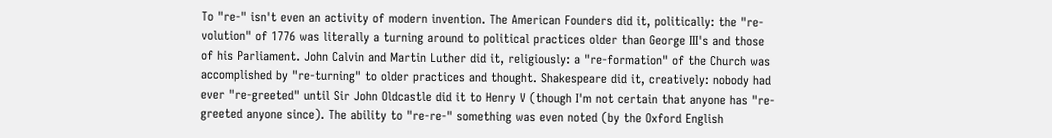To "re-" isn't even an activity of modern invention. The American Founders did it, politically: the "re-volution" of 1776 was literally a turning around to political practices older than George III's and those of his Parliament. John Calvin and Martin Luther did it, religiously: a "re-formation" of the Church was accomplished by "re-turning" to older practices and thought. Shakespeare did it, creatively: nobody had ever "re-greeted" until Sir John Oldcastle did it to Henry V (though I'm not certain that anyone has "re-greeted anyone since). The ability to "re-re-" something was even noted (by the Oxford English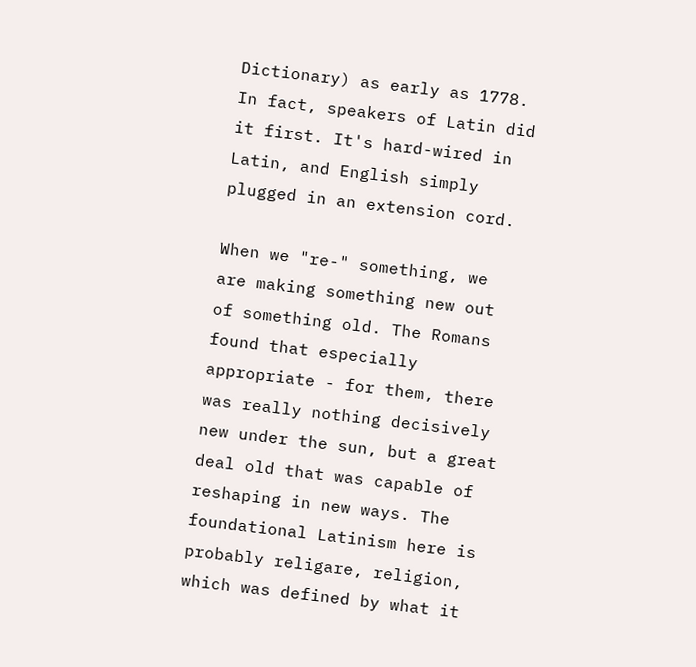Dictionary) as early as 1778. In fact, speakers of Latin did it first. It's hard-wired in Latin, and English simply plugged in an extension cord.

When we "re-" something, we are making something new out of something old. The Romans found that especially appropriate - for them, there was really nothing decisively new under the sun, but a great deal old that was capable of reshaping in new ways. The foundational Latinism here is probably religare, religion, which was defined by what it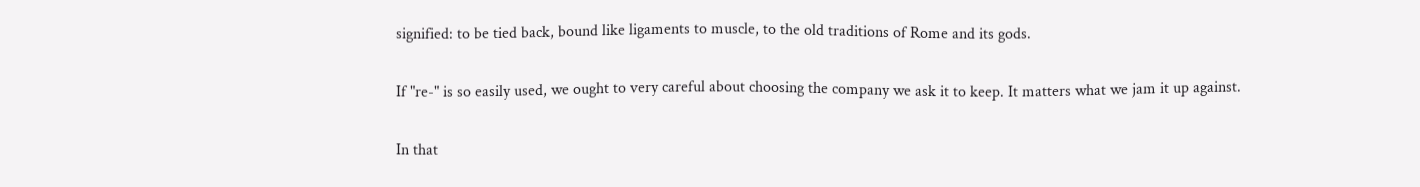signified: to be tied back, bound like ligaments to muscle, to the old traditions of Rome and its gods.

If "re-" is so easily used, we ought to very careful about choosing the company we ask it to keep. It matters what we jam it up against.

In that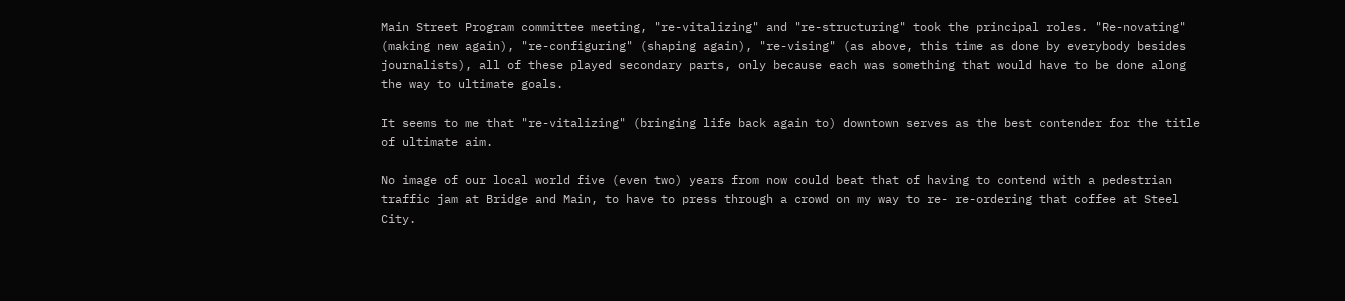Main Street Program committee meeting, "re-vitalizing" and "re-structuring" took the principal roles. "Re-novating" (making new again), "re-configuring" (shaping again), "re-vising" (as above, this time as done by everybody besides journalists), all of these played secondary parts, only because each was something that would have to be done along the way to ultimate goals.

It seems to me that "re-vitalizing" (bringing life back again to) downtown serves as the best contender for the title of ultimate aim.

No image of our local world five (even two) years from now could beat that of having to contend with a pedestrian traffic jam at Bridge and Main, to have to press through a crowd on my way to re- re-ordering that coffee at Steel City.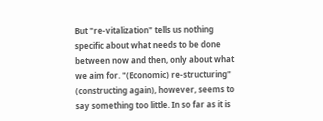But "re-vitalization" tells us nothing specific about what needs to be done between now and then, only about what we aim for. "(Economic) re-structuring" (constructing again), however, seems to say something too little. In so far as it is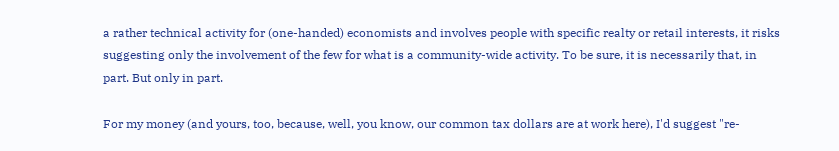a rather technical activity for (one-handed) economists and involves people with specific realty or retail interests, it risks suggesting only the involvement of the few for what is a community-wide activity. To be sure, it is necessarily that, in part. But only in part.

For my money (and yours, too, because, well, you know, our common tax dollars are at work here), I'd suggest "re-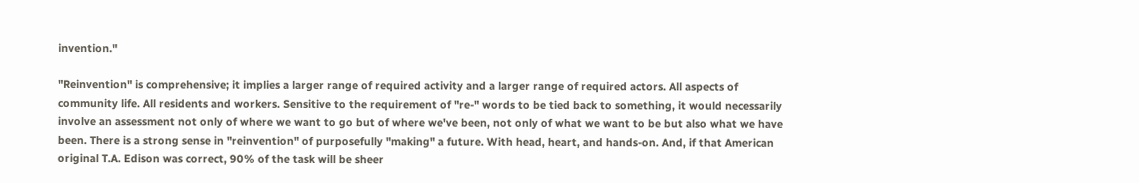invention."

"Reinvention" is comprehensive; it implies a larger range of required activity and a larger range of required actors. All aspects of community life. All residents and workers. Sensitive to the requirement of "re-" words to be tied back to something, it would necessarily involve an assessment not only of where we want to go but of where we've been, not only of what we want to be but also what we have been. There is a strong sense in "reinvention" of purposefully "making" a future. With head, heart, and hands-on. And, if that American original T.A. Edison was correct, 90% of the task will be sheer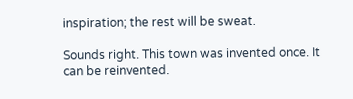inspiration; the rest will be sweat.

Sounds right. This town was invented once. It can be reinvented.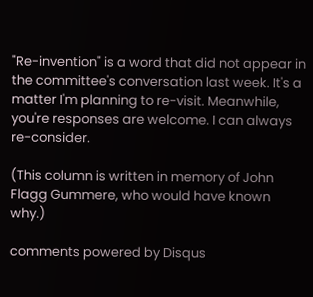"Re-invention" is a word that did not appear in the committee's conversation last week. It's a matter I'm planning to re-visit. Meanwhile, you're responses are welcome. I can always re-consider.

(This column is written in memory of John Flagg Gummere, who would have known why.)

comments powered by Disqus